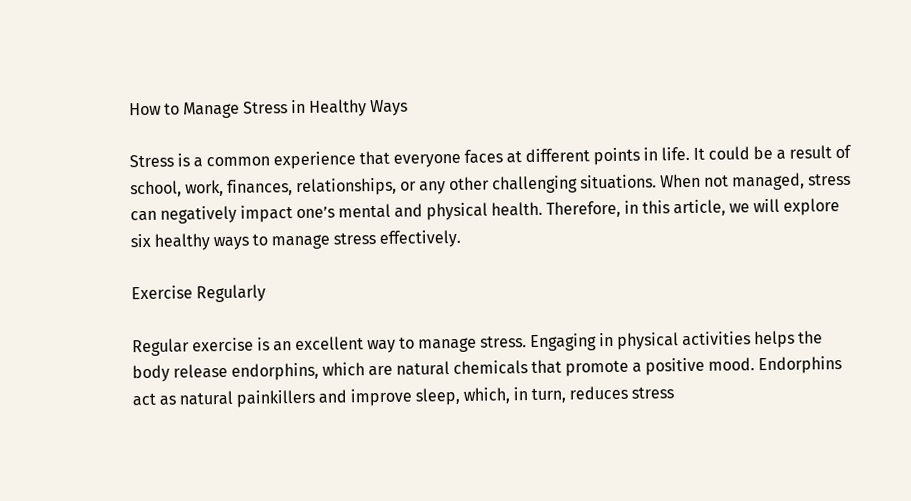How to Manage Stress in Healthy Ways

Stress is a common experience that everyone faces at different points in life. It could be a result of school, work, finances, relationships, or any other challenging situations. When not managed, stress can negatively impact one’s mental and physical health. Therefore, in this article, we will explore six healthy ways to manage stress effectively.

Exercise Regularly

Regular exercise is an excellent way to manage stress. Engaging in physical activities helps the body release endorphins, which are natural chemicals that promote a positive mood. Endorphins act as natural painkillers and improve sleep, which, in turn, reduces stress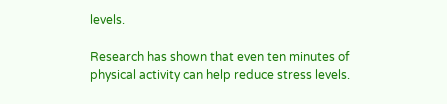levels.

Research has shown that even ten minutes of physical activity can help reduce stress levels.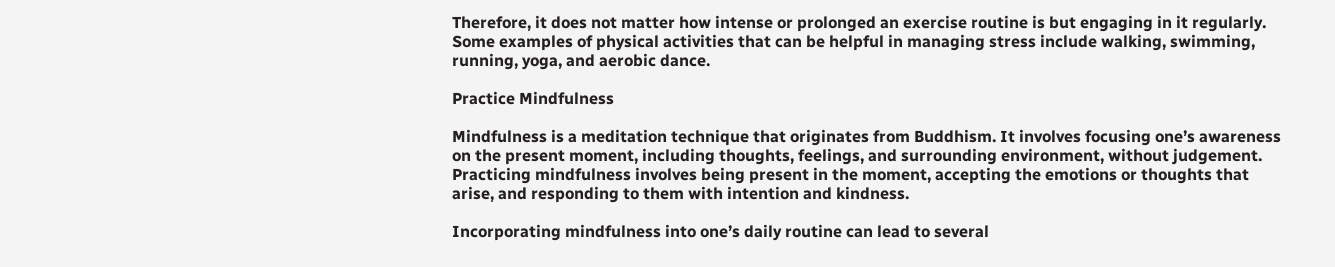Therefore, it does not matter how intense or prolonged an exercise routine is but engaging in it regularly. Some examples of physical activities that can be helpful in managing stress include walking, swimming, running, yoga, and aerobic dance.

Practice Mindfulness

Mindfulness is a meditation technique that originates from Buddhism. It involves focusing one’s awareness on the present moment, including thoughts, feelings, and surrounding environment, without judgement. Practicing mindfulness involves being present in the moment, accepting the emotions or thoughts that arise, and responding to them with intention and kindness.

Incorporating mindfulness into one’s daily routine can lead to several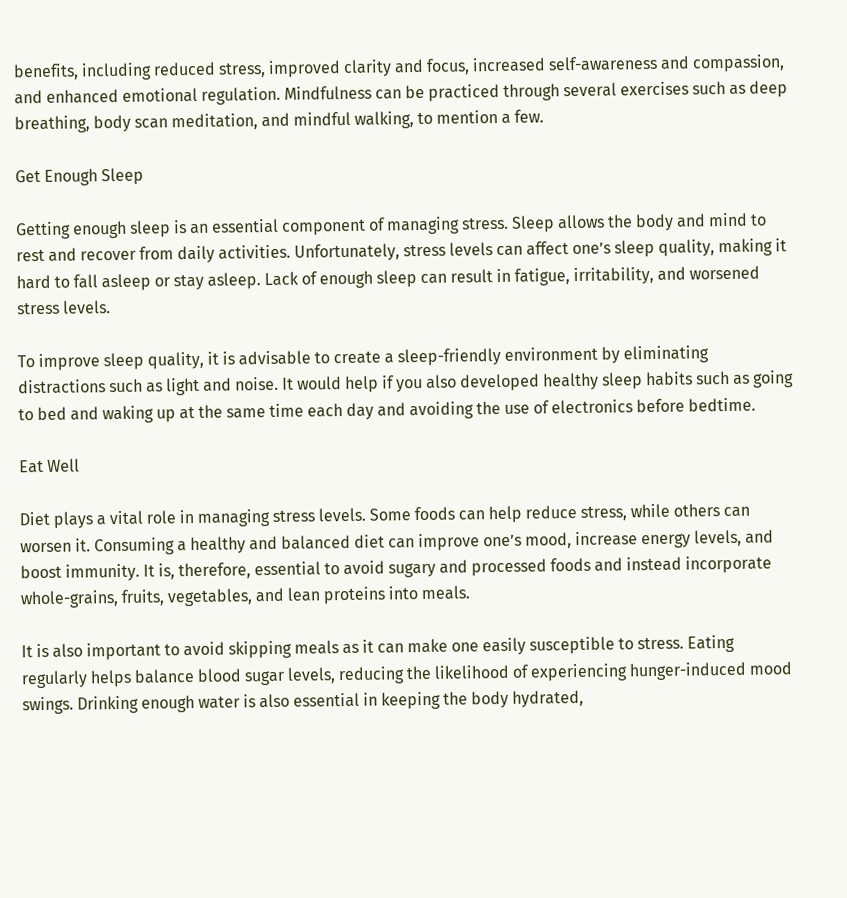benefits, including reduced stress, improved clarity and focus, increased self-awareness and compassion, and enhanced emotional regulation. Mindfulness can be practiced through several exercises such as deep breathing, body scan meditation, and mindful walking, to mention a few.

Get Enough Sleep

Getting enough sleep is an essential component of managing stress. Sleep allows the body and mind to rest and recover from daily activities. Unfortunately, stress levels can affect one’s sleep quality, making it hard to fall asleep or stay asleep. Lack of enough sleep can result in fatigue, irritability, and worsened stress levels.

To improve sleep quality, it is advisable to create a sleep-friendly environment by eliminating distractions such as light and noise. It would help if you also developed healthy sleep habits such as going to bed and waking up at the same time each day and avoiding the use of electronics before bedtime.

Eat Well

Diet plays a vital role in managing stress levels. Some foods can help reduce stress, while others can worsen it. Consuming a healthy and balanced diet can improve one’s mood, increase energy levels, and boost immunity. It is, therefore, essential to avoid sugary and processed foods and instead incorporate whole-grains, fruits, vegetables, and lean proteins into meals.

It is also important to avoid skipping meals as it can make one easily susceptible to stress. Eating regularly helps balance blood sugar levels, reducing the likelihood of experiencing hunger-induced mood swings. Drinking enough water is also essential in keeping the body hydrated,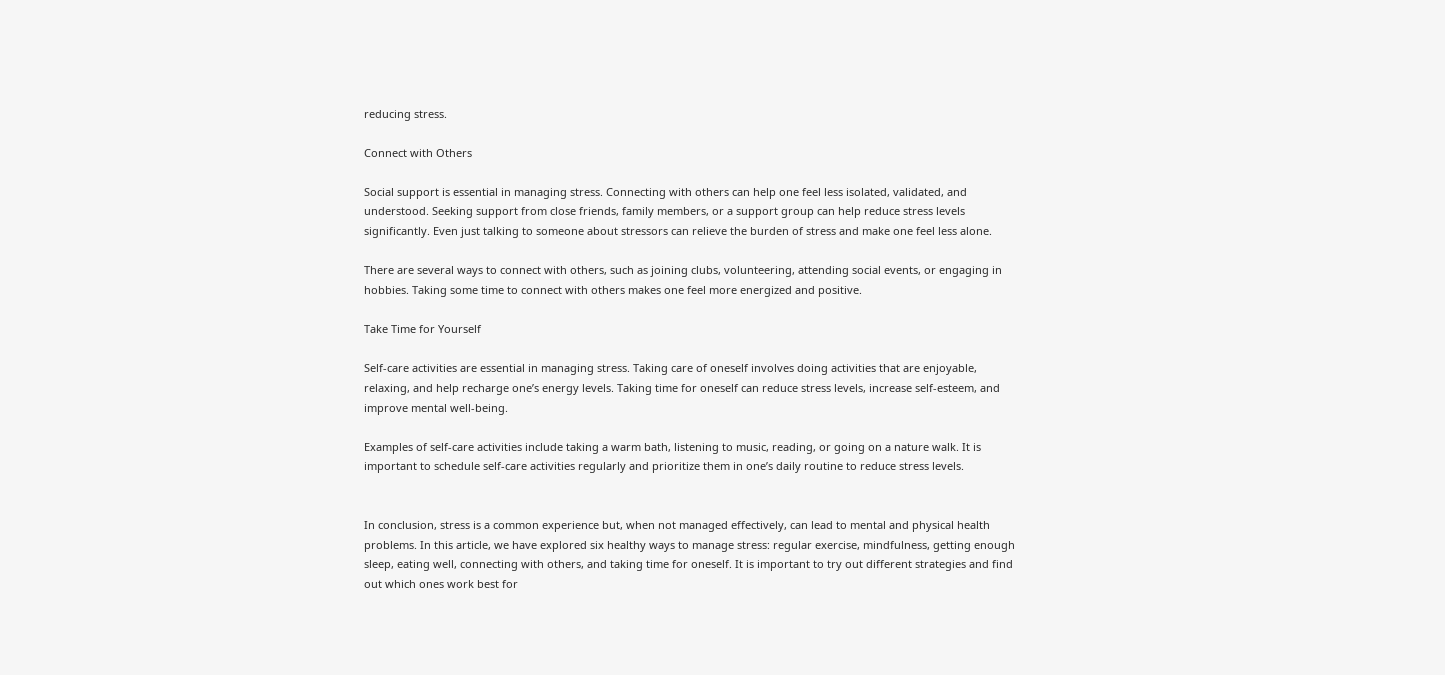reducing stress.

Connect with Others

Social support is essential in managing stress. Connecting with others can help one feel less isolated, validated, and understood. Seeking support from close friends, family members, or a support group can help reduce stress levels significantly. Even just talking to someone about stressors can relieve the burden of stress and make one feel less alone.

There are several ways to connect with others, such as joining clubs, volunteering, attending social events, or engaging in hobbies. Taking some time to connect with others makes one feel more energized and positive.

Take Time for Yourself

Self-care activities are essential in managing stress. Taking care of oneself involves doing activities that are enjoyable, relaxing, and help recharge one’s energy levels. Taking time for oneself can reduce stress levels, increase self-esteem, and improve mental well-being.

Examples of self-care activities include taking a warm bath, listening to music, reading, or going on a nature walk. It is important to schedule self-care activities regularly and prioritize them in one’s daily routine to reduce stress levels.


In conclusion, stress is a common experience but, when not managed effectively, can lead to mental and physical health problems. In this article, we have explored six healthy ways to manage stress: regular exercise, mindfulness, getting enough sleep, eating well, connecting with others, and taking time for oneself. It is important to try out different strategies and find out which ones work best for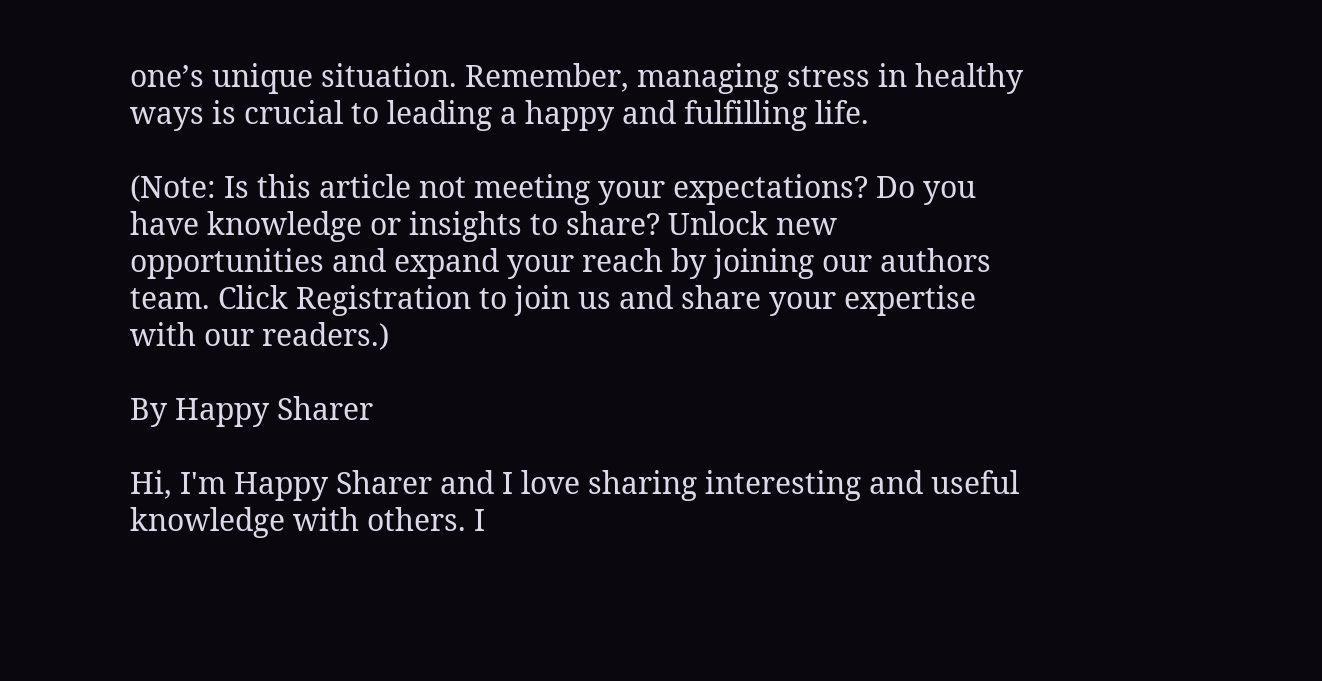one’s unique situation. Remember, managing stress in healthy ways is crucial to leading a happy and fulfilling life.

(Note: Is this article not meeting your expectations? Do you have knowledge or insights to share? Unlock new opportunities and expand your reach by joining our authors team. Click Registration to join us and share your expertise with our readers.)

By Happy Sharer

Hi, I'm Happy Sharer and I love sharing interesting and useful knowledge with others. I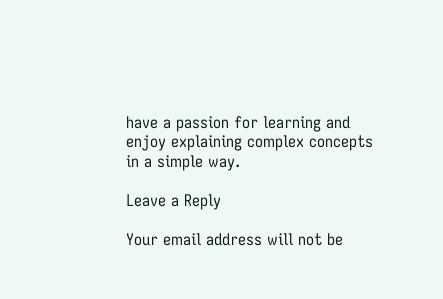have a passion for learning and enjoy explaining complex concepts in a simple way.

Leave a Reply

Your email address will not be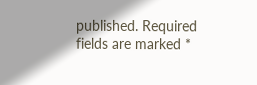published. Required fields are marked *